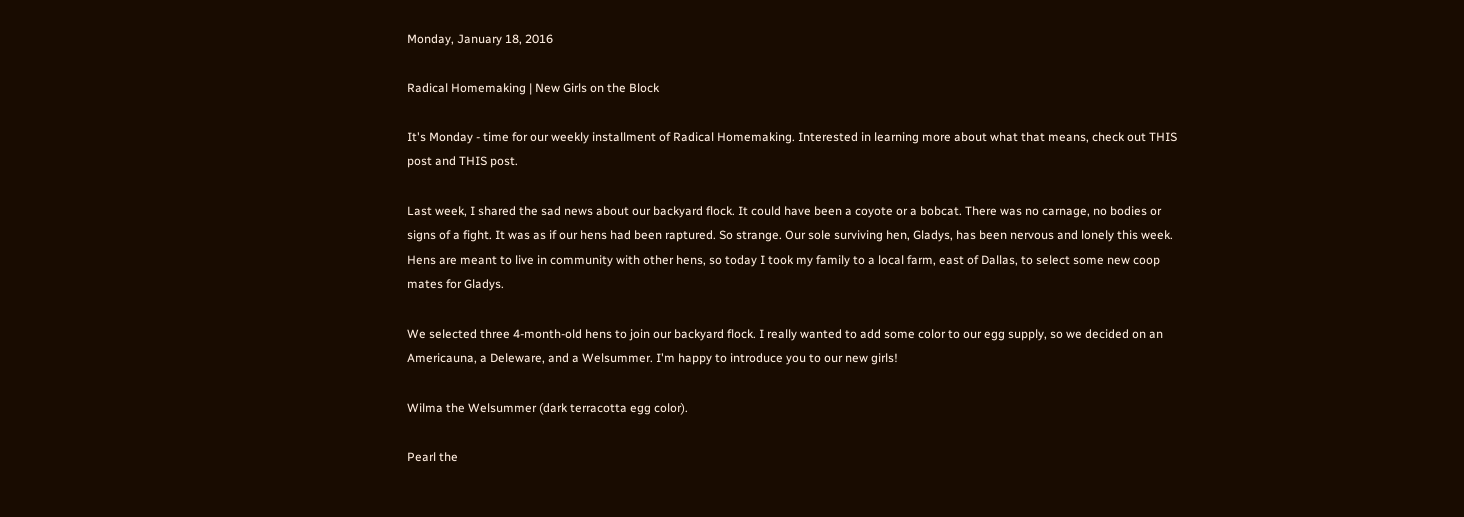Monday, January 18, 2016

Radical Homemaking | New Girls on the Block

It's Monday - time for our weekly installment of Radical Homemaking. Interested in learning more about what that means, check out THIS post and THIS post.

Last week, I shared the sad news about our backyard flock. It could have been a coyote or a bobcat. There was no carnage, no bodies or signs of a fight. It was as if our hens had been raptured. So strange. Our sole surviving hen, Gladys, has been nervous and lonely this week. Hens are meant to live in community with other hens, so today I took my family to a local farm, east of Dallas, to select some new coop mates for Gladys.

We selected three 4-month-old hens to join our backyard flock. I really wanted to add some color to our egg supply, so we decided on an Americauna, a Deleware, and a Welsummer. I'm happy to introduce you to our new girls!

Wilma the Welsummer (dark terracotta egg color).

Pearl the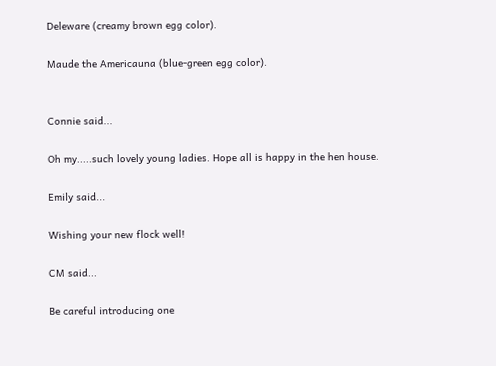Deleware (creamy brown egg color).

Maude the Americauna (blue-green egg color).


Connie said...

Oh my.....such lovely young ladies. Hope all is happy in the hen house.

Emily said...

Wishing your new flock well!

CM said...

Be careful introducing one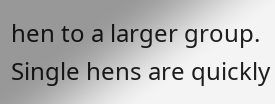hen to a larger group. Single hens are quickly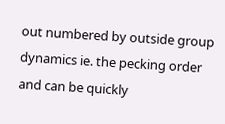out numbered by outside group dynamics ie. the pecking order and can be quickly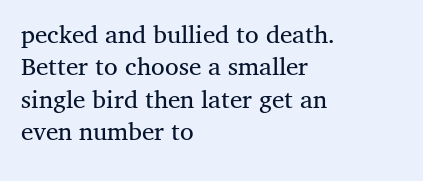pecked and bullied to death. Better to choose a smaller single bird then later get an even number to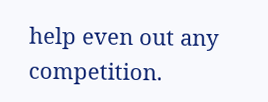help even out any competition.